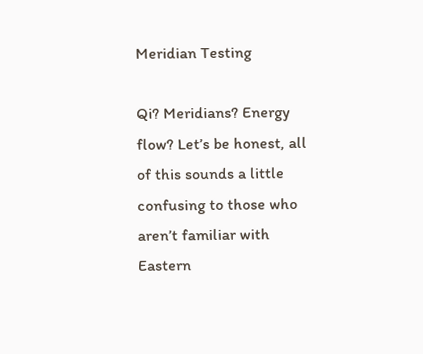Meridian Testing

Qi? Meridians? Energy flow? Let’s be honest, all of this sounds a little confusing to those who aren’t familiar with Eastern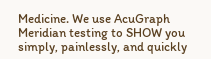Medicine. We use AcuGraph Meridian testing to SHOW you simply, painlessly, and quickly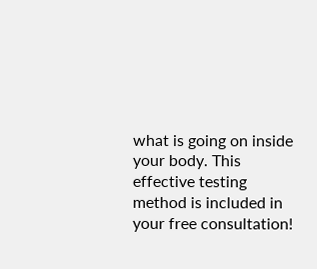what is going on inside your body. This effective testing method is included in your free consultation!